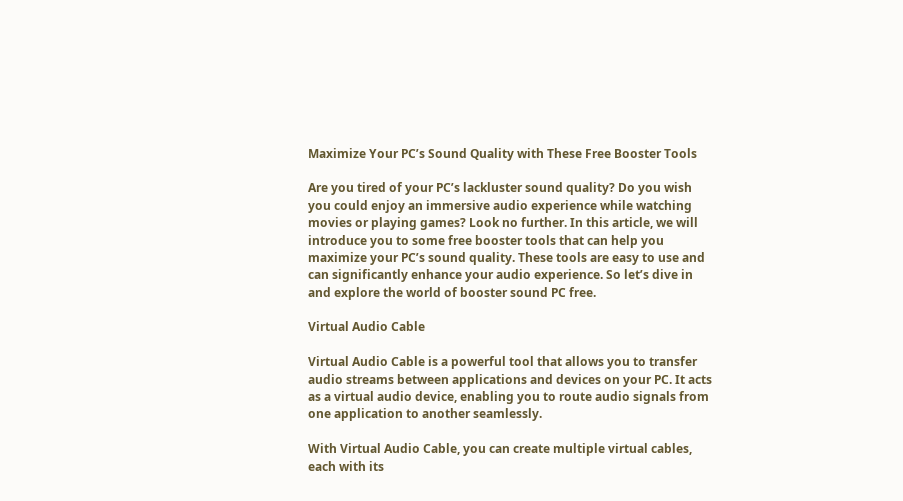Maximize Your PC’s Sound Quality with These Free Booster Tools

Are you tired of your PC’s lackluster sound quality? Do you wish you could enjoy an immersive audio experience while watching movies or playing games? Look no further. In this article, we will introduce you to some free booster tools that can help you maximize your PC’s sound quality. These tools are easy to use and can significantly enhance your audio experience. So let’s dive in and explore the world of booster sound PC free.

Virtual Audio Cable

Virtual Audio Cable is a powerful tool that allows you to transfer audio streams between applications and devices on your PC. It acts as a virtual audio device, enabling you to route audio signals from one application to another seamlessly.

With Virtual Audio Cable, you can create multiple virtual cables, each with its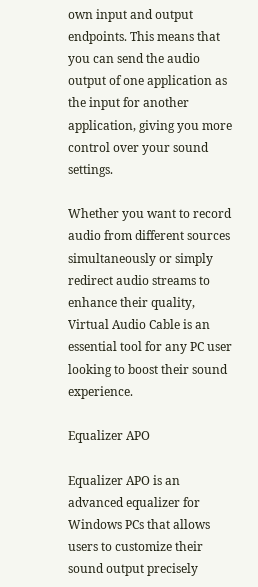own input and output endpoints. This means that you can send the audio output of one application as the input for another application, giving you more control over your sound settings.

Whether you want to record audio from different sources simultaneously or simply redirect audio streams to enhance their quality, Virtual Audio Cable is an essential tool for any PC user looking to boost their sound experience.

Equalizer APO

Equalizer APO is an advanced equalizer for Windows PCs that allows users to customize their sound output precisely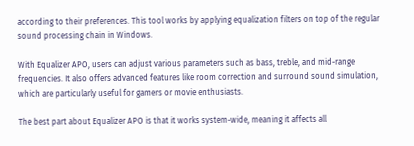according to their preferences. This tool works by applying equalization filters on top of the regular sound processing chain in Windows.

With Equalizer APO, users can adjust various parameters such as bass, treble, and mid-range frequencies. It also offers advanced features like room correction and surround sound simulation, which are particularly useful for gamers or movie enthusiasts.

The best part about Equalizer APO is that it works system-wide, meaning it affects all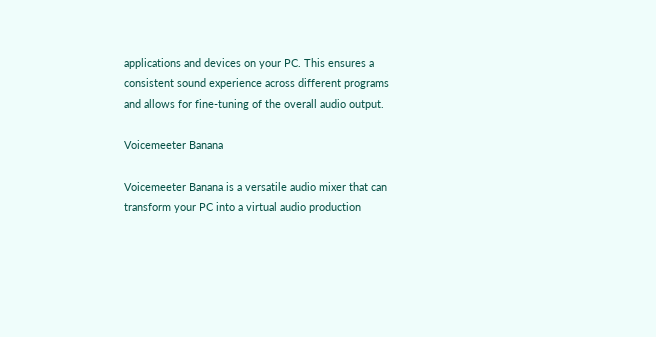applications and devices on your PC. This ensures a consistent sound experience across different programs and allows for fine-tuning of the overall audio output.

Voicemeeter Banana

Voicemeeter Banana is a versatile audio mixer that can transform your PC into a virtual audio production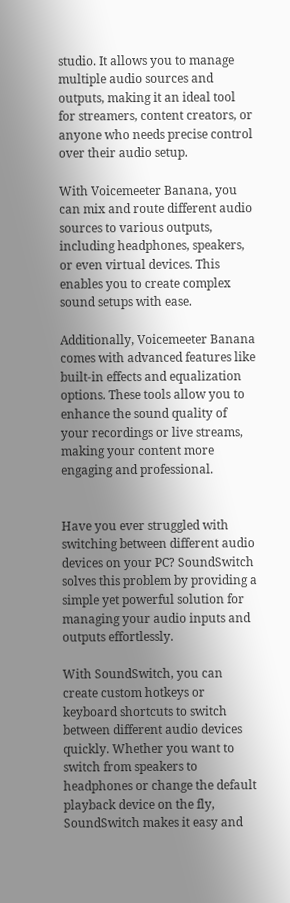studio. It allows you to manage multiple audio sources and outputs, making it an ideal tool for streamers, content creators, or anyone who needs precise control over their audio setup.

With Voicemeeter Banana, you can mix and route different audio sources to various outputs, including headphones, speakers, or even virtual devices. This enables you to create complex sound setups with ease.

Additionally, Voicemeeter Banana comes with advanced features like built-in effects and equalization options. These tools allow you to enhance the sound quality of your recordings or live streams, making your content more engaging and professional.


Have you ever struggled with switching between different audio devices on your PC? SoundSwitch solves this problem by providing a simple yet powerful solution for managing your audio inputs and outputs effortlessly.

With SoundSwitch, you can create custom hotkeys or keyboard shortcuts to switch between different audio devices quickly. Whether you want to switch from speakers to headphones or change the default playback device on the fly, SoundSwitch makes it easy and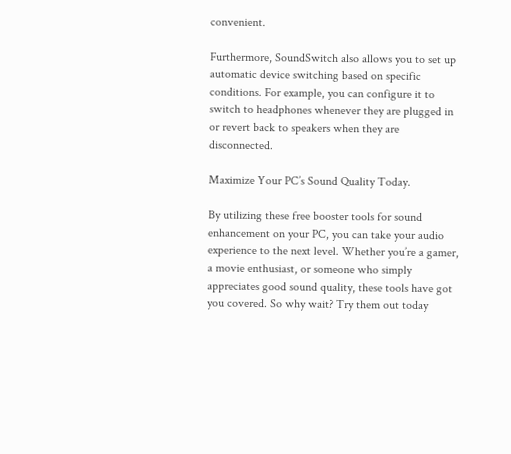convenient.

Furthermore, SoundSwitch also allows you to set up automatic device switching based on specific conditions. For example, you can configure it to switch to headphones whenever they are plugged in or revert back to speakers when they are disconnected.

Maximize Your PC’s Sound Quality Today.

By utilizing these free booster tools for sound enhancement on your PC, you can take your audio experience to the next level. Whether you’re a gamer, a movie enthusiast, or someone who simply appreciates good sound quality, these tools have got you covered. So why wait? Try them out today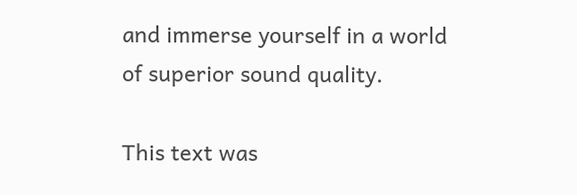and immerse yourself in a world of superior sound quality.

This text was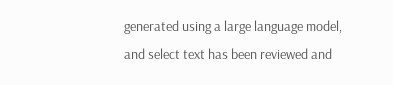generated using a large language model, and select text has been reviewed and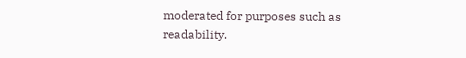moderated for purposes such as readability.